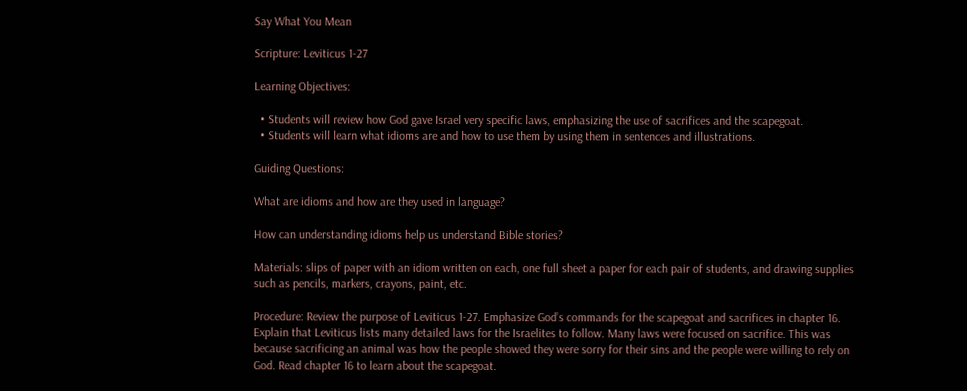Say What You Mean

Scripture: Leviticus 1-27

Learning Objectives:

  • Students will review how God gave Israel very specific laws, emphasizing the use of sacrifices and the scapegoat.
  • Students will learn what idioms are and how to use them by using them in sentences and illustrations.

Guiding Questions:

What are idioms and how are they used in language?

How can understanding idioms help us understand Bible stories?

Materials: slips of paper with an idiom written on each, one full sheet a paper for each pair of students, and drawing supplies such as pencils, markers, crayons, paint, etc.

Procedure: Review the purpose of Leviticus 1-27. Emphasize God’s commands for the scapegoat and sacrifices in chapter 16. Explain that Leviticus lists many detailed laws for the Israelites to follow. Many laws were focused on sacrifice. This was because sacrificing an animal was how the people showed they were sorry for their sins and the people were willing to rely on God. Read chapter 16 to learn about the scapegoat.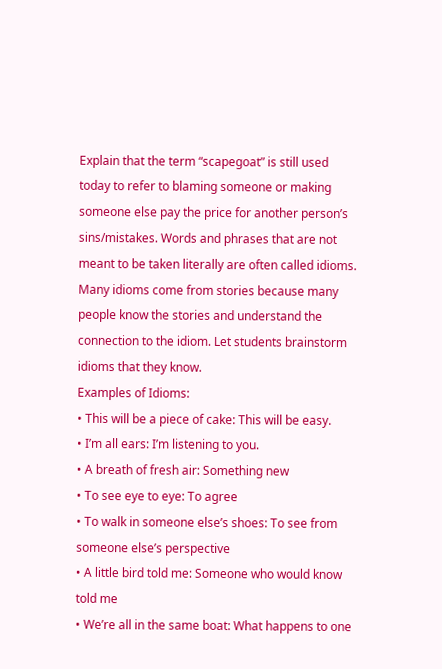Explain that the term “scapegoat” is still used today to refer to blaming someone or making someone else pay the price for another person’s sins/mistakes. Words and phrases that are not meant to be taken literally are often called idioms. Many idioms come from stories because many people know the stories and understand the connection to the idiom. Let students brainstorm idioms that they know.
Examples of Idioms:
• This will be a piece of cake: This will be easy.
• I’m all ears: I’m listening to you.
• A breath of fresh air: Something new
• To see eye to eye: To agree
• To walk in someone else’s shoes: To see from someone else’s perspective
• A little bird told me: Someone who would know told me
• We’re all in the same boat: What happens to one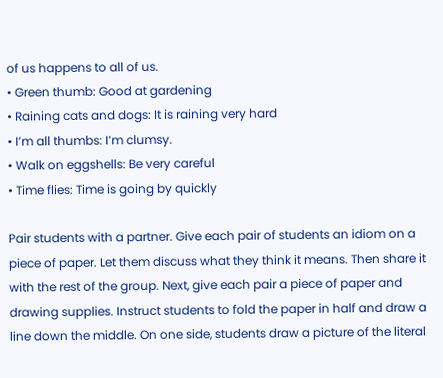of us happens to all of us.
• Green thumb: Good at gardening
• Raining cats and dogs: It is raining very hard
• I’m all thumbs: I’m clumsy.
• Walk on eggshells: Be very careful
• Time flies: Time is going by quickly

Pair students with a partner. Give each pair of students an idiom on a piece of paper. Let them discuss what they think it means. Then share it with the rest of the group. Next, give each pair a piece of paper and drawing supplies. Instruct students to fold the paper in half and draw a line down the middle. On one side, students draw a picture of the literal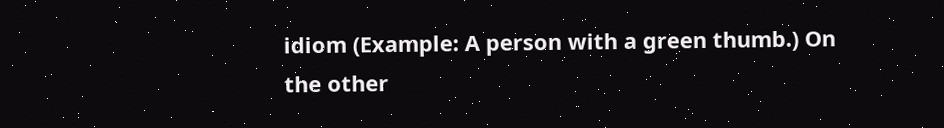idiom (Example: A person with a green thumb.) On the other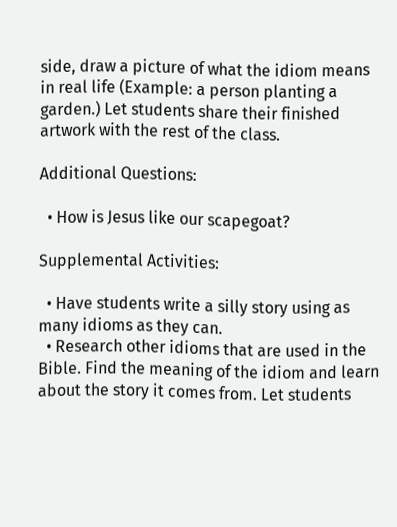side, draw a picture of what the idiom means in real life (Example: a person planting a garden.) Let students share their finished artwork with the rest of the class.

Additional Questions:

  • How is Jesus like our scapegoat?

Supplemental Activities:

  • Have students write a silly story using as many idioms as they can.
  • Research other idioms that are used in the Bible. Find the meaning of the idiom and learn about the story it comes from. Let students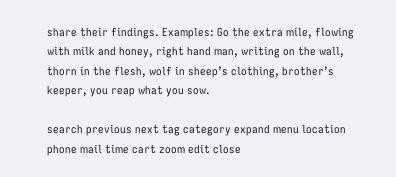share their findings. Examples: Go the extra mile, flowing with milk and honey, right hand man, writing on the wall, thorn in the flesh, wolf in sheep’s clothing, brother’s keeper, you reap what you sow.

search previous next tag category expand menu location phone mail time cart zoom edit close